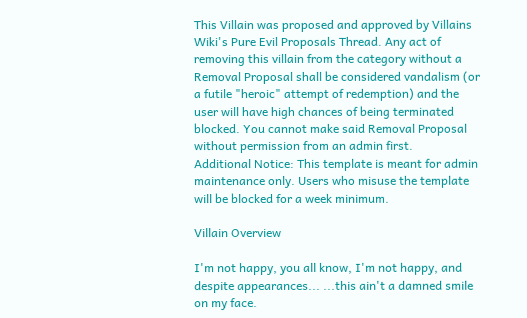This Villain was proposed and approved by Villains Wiki's Pure Evil Proposals Thread. Any act of removing this villain from the category without a Removal Proposal shall be considered vandalism (or a futile "heroic" attempt of redemption) and the user will have high chances of being terminated blocked. You cannot make said Removal Proposal without permission from an admin first.
Additional Notice: This template is meant for admin maintenance only. Users who misuse the template will be blocked for a week minimum.

Villain Overview

I'm not happy, you all know, I'm not happy, and despite appearances... ...this ain't a damned smile on my face.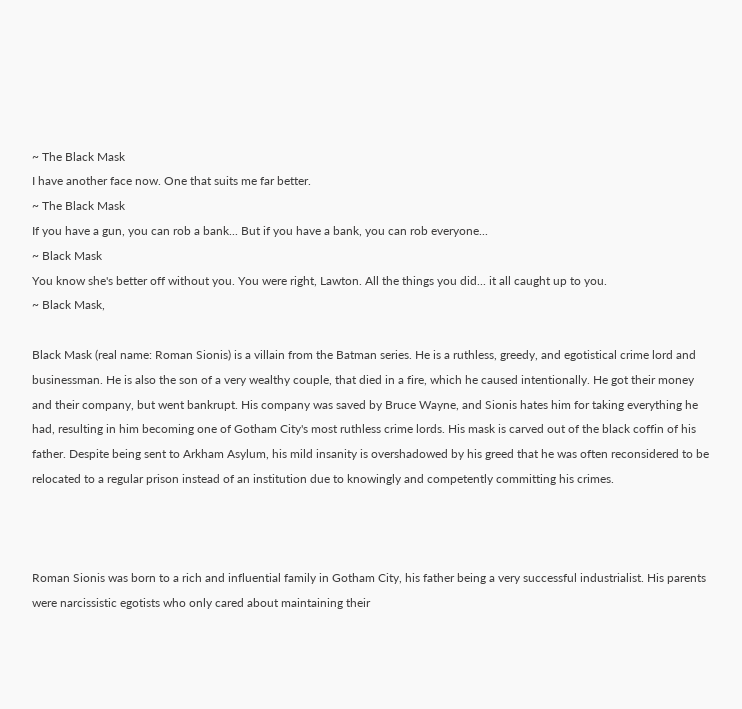~ The Black Mask
I have another face now. One that suits me far better.
~ The Black Mask
If you have a gun, you can rob a bank... But if you have a bank, you can rob everyone...
~ Black Mask
You know she's better off without you. You were right, Lawton. All the things you did... it all caught up to you.
~ Black Mask,

Black Mask (real name: Roman Sionis) is a villain from the Batman series. He is a ruthless, greedy, and egotistical crime lord and businessman. He is also the son of a very wealthy couple, that died in a fire, which he caused intentionally. He got their money and their company, but went bankrupt. His company was saved by Bruce Wayne, and Sionis hates him for taking everything he had, resulting in him becoming one of Gotham City's most ruthless crime lords. His mask is carved out of the black coffin of his father. Despite being sent to Arkham Asylum, his mild insanity is overshadowed by his greed that he was often reconsidered to be relocated to a regular prison instead of an institution due to knowingly and competently committing his crimes.



Roman Sionis was born to a rich and influential family in Gotham City, his father being a very successful industrialist. His parents were narcissistic egotists who only cared about maintaining their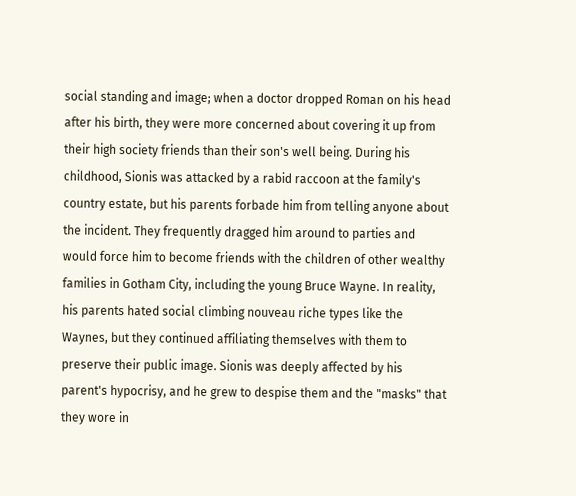social standing and image; when a doctor dropped Roman on his head after his birth, they were more concerned about covering it up from their high society friends than their son's well being. During his childhood, Sionis was attacked by a rabid raccoon at the family's country estate, but his parents forbade him from telling anyone about the incident. They frequently dragged him around to parties and would force him to become friends with the children of other wealthy families in Gotham City, including the young Bruce Wayne. In reality, his parents hated social climbing nouveau riche types like the Waynes, but they continued affiliating themselves with them to preserve their public image. Sionis was deeply affected by his parent's hypocrisy, and he grew to despise them and the "masks" that they wore in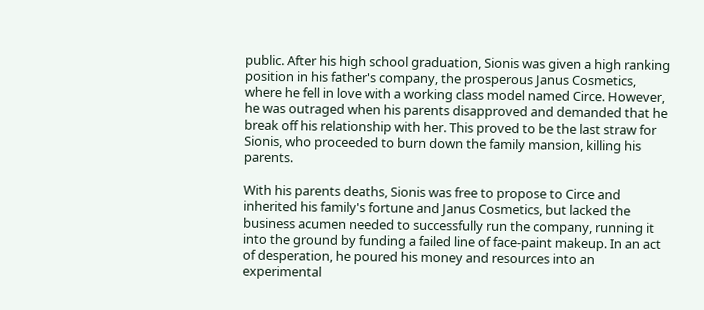public. After his high school graduation, Sionis was given a high ranking position in his father's company, the prosperous Janus Cosmetics, where he fell in love with a working class model named Circe. However, he was outraged when his parents disapproved and demanded that he break off his relationship with her. This proved to be the last straw for Sionis, who proceeded to burn down the family mansion, killing his parents.

With his parents deaths, Sionis was free to propose to Circe and inherited his family's fortune and Janus Cosmetics, but lacked the business acumen needed to successfully run the company, running it into the ground by funding a failed line of face-paint makeup. In an act of desperation, he poured his money and resources into an experimental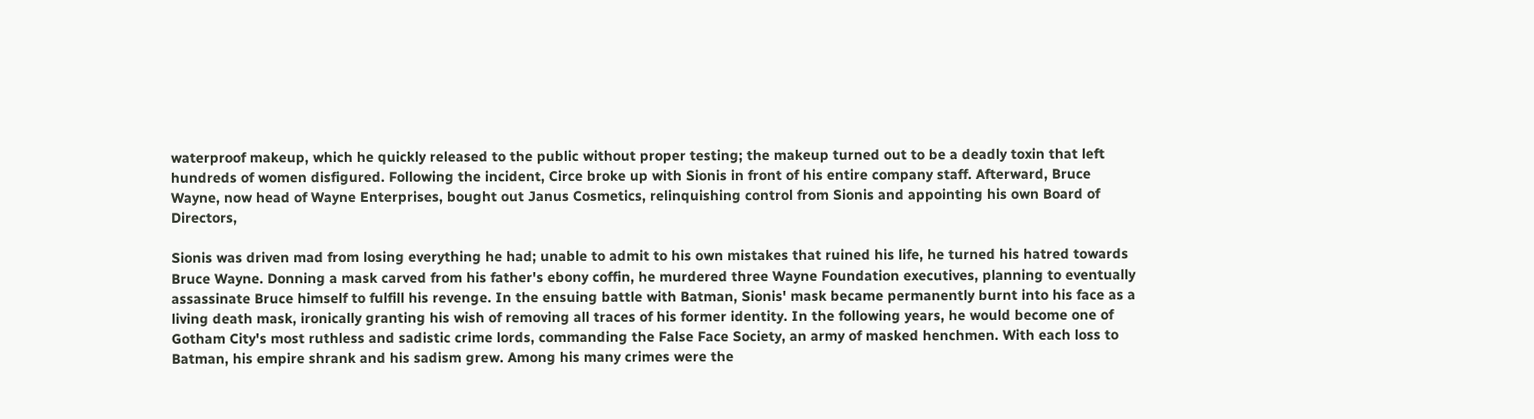waterproof makeup, which he quickly released to the public without proper testing; the makeup turned out to be a deadly toxin that left hundreds of women disfigured. Following the incident, Circe broke up with Sionis in front of his entire company staff. Afterward, Bruce Wayne, now head of Wayne Enterprises, bought out Janus Cosmetics, relinquishing control from Sionis and appointing his own Board of Directors,

Sionis was driven mad from losing everything he had; unable to admit to his own mistakes that ruined his life, he turned his hatred towards Bruce Wayne. Donning a mask carved from his father's ebony coffin, he murdered three Wayne Foundation executives, planning to eventually assassinate Bruce himself to fulfill his revenge. In the ensuing battle with Batman, Sionis' mask became permanently burnt into his face as a living death mask, ironically granting his wish of removing all traces of his former identity. In the following years, he would become one of Gotham City's most ruthless and sadistic crime lords, commanding the False Face Society, an army of masked henchmen. With each loss to Batman, his empire shrank and his sadism grew. Among his many crimes were the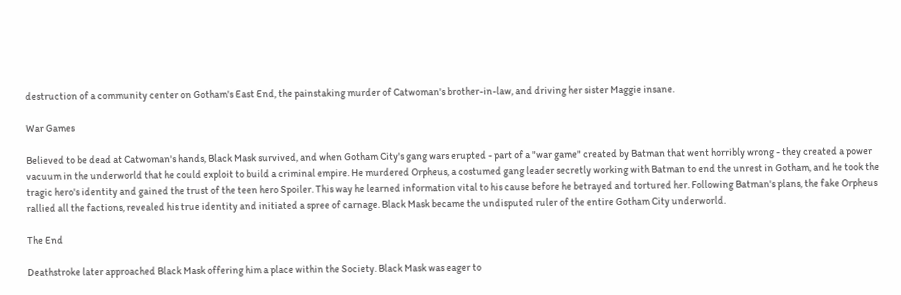destruction of a community center on Gotham's East End, the painstaking murder of Catwoman's brother-in-law, and driving her sister Maggie insane.

War Games

Believed to be dead at Catwoman's hands, Black Mask survived, and when Gotham City's gang wars erupted - part of a "war game" created by Batman that went horribly wrong - they created a power vacuum in the underworld that he could exploit to build a criminal empire. He murdered Orpheus, a costumed gang leader secretly working with Batman to end the unrest in Gotham, and he took the tragic hero's identity and gained the trust of the teen hero Spoiler. This way he learned information vital to his cause before he betrayed and tortured her. Following Batman's plans, the fake Orpheus rallied all the factions, revealed his true identity and initiated a spree of carnage. Black Mask became the undisputed ruler of the entire Gotham City underworld.

The End

Deathstroke later approached Black Mask offering him a place within the Society. Black Mask was eager to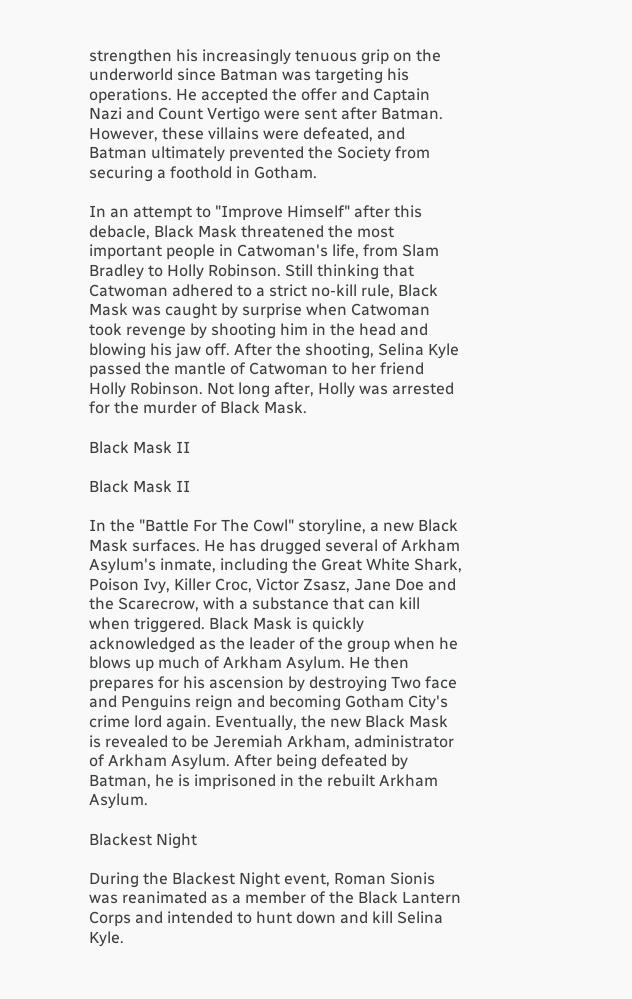strengthen his increasingly tenuous grip on the underworld since Batman was targeting his operations. He accepted the offer and Captain Nazi and Count Vertigo were sent after Batman. However, these villains were defeated, and Batman ultimately prevented the Society from securing a foothold in Gotham.

In an attempt to "Improve Himself" after this debacle, Black Mask threatened the most important people in Catwoman's life, from Slam Bradley to Holly Robinson. Still thinking that Catwoman adhered to a strict no-kill rule, Black Mask was caught by surprise when Catwoman took revenge by shooting him in the head and blowing his jaw off. After the shooting, Selina Kyle passed the mantle of Catwoman to her friend Holly Robinson. Not long after, Holly was arrested for the murder of Black Mask.

Black Mask II

Black Mask II

In the "Battle For The Cowl" storyline, a new Black Mask surfaces. He has drugged several of Arkham Asylum's inmate, including the Great White Shark, Poison Ivy, Killer Croc, Victor Zsasz, Jane Doe and the Scarecrow, with a substance that can kill when triggered. Black Mask is quickly acknowledged as the leader of the group when he blows up much of Arkham Asylum. He then prepares for his ascension by destroying Two face and Penguins reign and becoming Gotham City's crime lord again. Eventually, the new Black Mask is revealed to be Jeremiah Arkham, administrator of Arkham Asylum. After being defeated by Batman, he is imprisoned in the rebuilt Arkham Asylum.

Blackest Night

During the Blackest Night event, Roman Sionis was reanimated as a member of the Black Lantern Corps and intended to hunt down and kill Selina Kyle.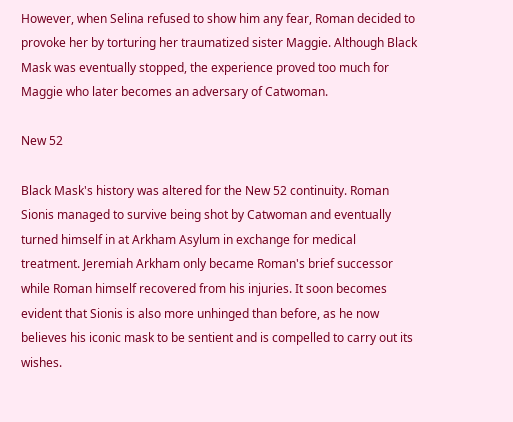However, when Selina refused to show him any fear, Roman decided to provoke her by torturing her traumatized sister Maggie. Although Black Mask was eventually stopped, the experience proved too much for Maggie who later becomes an adversary of Catwoman.

New 52

Black Mask's history was altered for the New 52 continuity. Roman Sionis managed to survive being shot by Catwoman and eventually turned himself in at Arkham Asylum in exchange for medical treatment. Jeremiah Arkham only became Roman's brief successor while Roman himself recovered from his injuries. It soon becomes evident that Sionis is also more unhinged than before, as he now believes his iconic mask to be sentient and is compelled to carry out its wishes.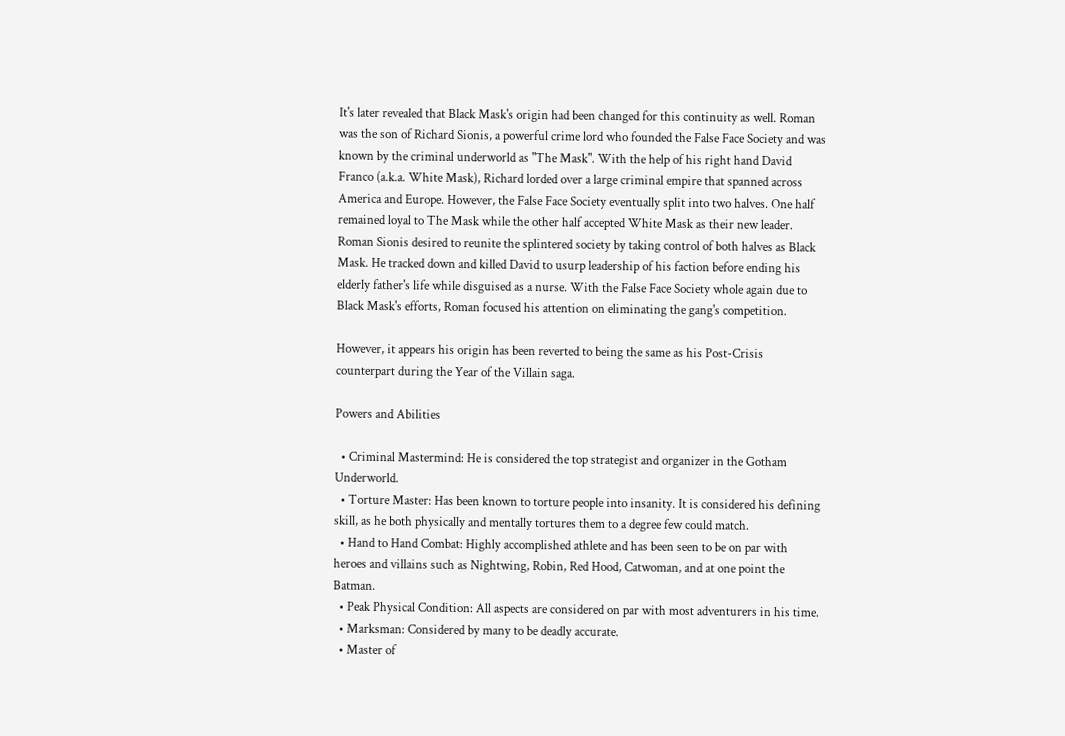It's later revealed that Black Mask's origin had been changed for this continuity as well. Roman was the son of Richard Sionis, a powerful crime lord who founded the False Face Society and was known by the criminal underworld as "The Mask". With the help of his right hand David Franco (a.k.a. White Mask), Richard lorded over a large criminal empire that spanned across America and Europe. However, the False Face Society eventually split into two halves. One half remained loyal to The Mask while the other half accepted White Mask as their new leader. Roman Sionis desired to reunite the splintered society by taking control of both halves as Black Mask. He tracked down and killed David to usurp leadership of his faction before ending his elderly father's life while disguised as a nurse. With the False Face Society whole again due to Black Mask's efforts, Roman focused his attention on eliminating the gang's competition.

However, it appears his origin has been reverted to being the same as his Post-Crisis counterpart during the Year of the Villain saga.

Powers and Abilities

  • Criminal Mastermind: He is considered the top strategist and organizer in the Gotham Underworld.
  • Torture Master: Has been known to torture people into insanity. It is considered his defining skill, as he both physically and mentally tortures them to a degree few could match.
  • Hand to Hand Combat: Highly accomplished athlete and has been seen to be on par with heroes and villains such as Nightwing, Robin, Red Hood, Catwoman, and at one point the Batman.
  • Peak Physical Condition: All aspects are considered on par with most adventurers in his time.
  • Marksman: Considered by many to be deadly accurate.
  • Master of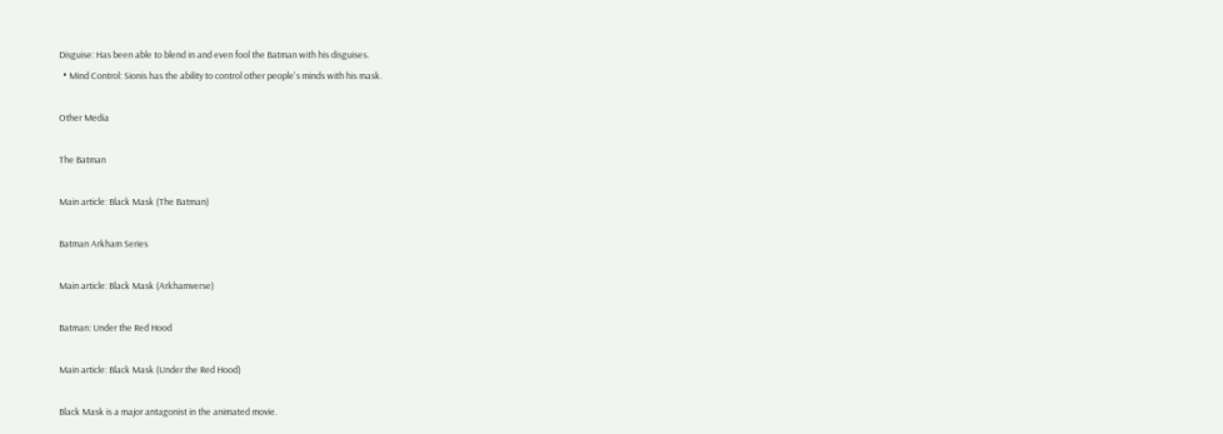Disguise: Has been able to blend in and even fool the Batman with his disguises.
  • Mind Control: Sionis has the ability to control other people's minds with his mask.

Other Media

The Batman

Main article: Black Mask (The Batman)

Batman Arkham Series

Main article: Black Mask (Arkhamverse)

Batman: Under the Red Hood

Main article: Black Mask (Under the Red Hood)

Black Mask is a major antagonist in the animated movie.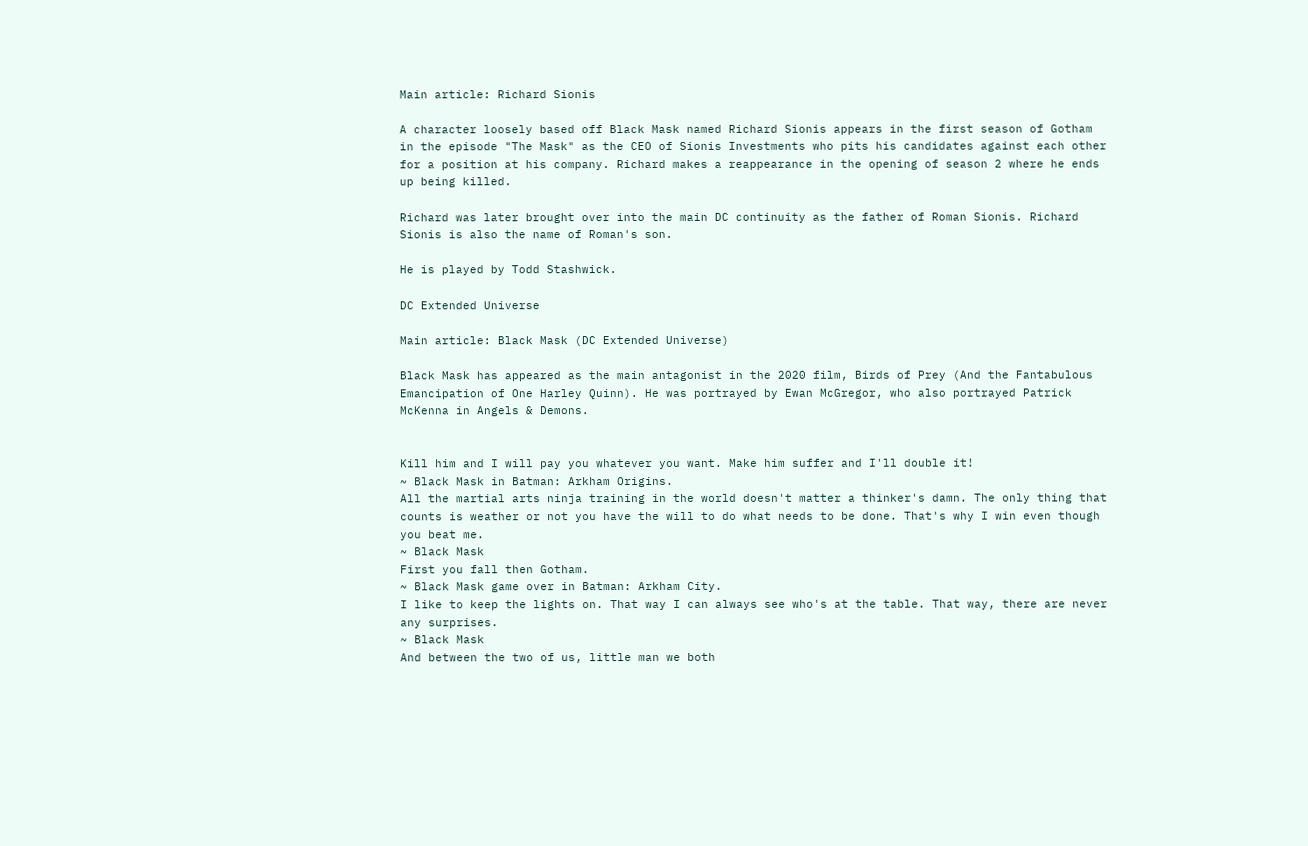Main article: Richard Sionis

A character loosely based off Black Mask named Richard Sionis appears in the first season of Gotham in the episode "The Mask" as the CEO of Sionis Investments who pits his candidates against each other for a position at his company. Richard makes a reappearance in the opening of season 2 where he ends up being killed.

Richard was later brought over into the main DC continuity as the father of Roman Sionis. Richard Sionis is also the name of Roman's son.

He is played by Todd Stashwick.

DC Extended Universe

Main article: Black Mask (DC Extended Universe)

Black Mask has appeared as the main antagonist in the 2020 film, Birds of Prey (And the Fantabulous Emancipation of One Harley Quinn). He was portrayed by Ewan McGregor, who also portrayed Patrick McKenna in Angels & Demons.


Kill him and I will pay you whatever you want. Make him suffer and I'll double it!
~ Black Mask in Batman: Arkham Origins.
All the martial arts ninja training in the world doesn't matter a thinker's damn. The only thing that counts is weather or not you have the will to do what needs to be done. That's why I win even though you beat me.
~ Black Mask
First you fall then Gotham.
~ Black Mask game over in Batman: Arkham City.
I like to keep the lights on. That way I can always see who's at the table. That way, there are never any surprises.
~ Black Mask
And between the two of us, little man we both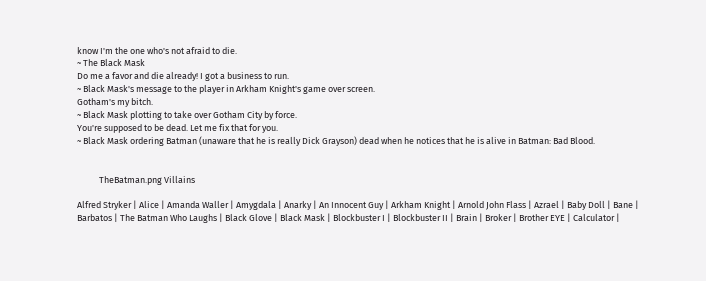know I'm the one who's not afraid to die.
~ The Black Mask
Do me a favor and die already! I got a business to run.
~ Black Mask's message to the player in Arkham Knight's game over screen.
Gotham's my bitch.
~ Black Mask plotting to take over Gotham City by force.
You're supposed to be dead. Let me fix that for you.
~ Black Mask ordering Batman (unaware that he is really Dick Grayson) dead when he notices that he is alive in Batman: Bad Blood.


           TheBatman.png Villains

Alfred Stryker | Alice | Amanda Waller | Amygdala | Anarky | An Innocent Guy | Arkham Knight | Arnold John Flass | Azrael | Baby Doll | Bane | Barbatos | The Batman Who Laughs | Black Glove | Black Mask | Blockbuster I | Blockbuster II | Brain | Broker | Brother EYE | Calculator |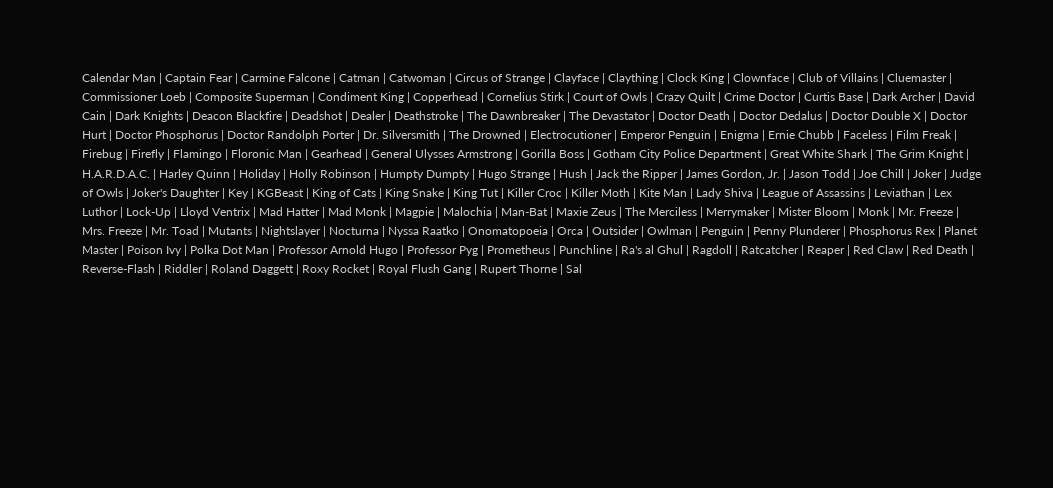Calendar Man | Captain Fear | Carmine Falcone | Catman | Catwoman | Circus of Strange | Clayface | Claything | Clock King | Clownface | Club of Villains | Cluemaster | Commissioner Loeb | Composite Superman | Condiment King | Copperhead | Cornelius Stirk | Court of Owls | Crazy Quilt | Crime Doctor | Curtis Base | Dark Archer | David Cain | Dark Knights | Deacon Blackfire | Deadshot | Dealer | Deathstroke | The Dawnbreaker | The Devastator | Doctor Death | Doctor Dedalus | Doctor Double X | Doctor Hurt | Doctor Phosphorus | Doctor Randolph Porter | Dr. Silversmith | The Drowned | Electrocutioner | Emperor Penguin | Enigma | Ernie Chubb | Faceless | Film Freak | Firebug | Firefly | Flamingo | Floronic Man | Gearhead | General Ulysses Armstrong | Gorilla Boss | Gotham City Police Department | Great White Shark | The Grim Knight | H.A.R.D.A.C. | Harley Quinn | Holiday | Holly Robinson | Humpty Dumpty | Hugo Strange | Hush | Jack the Ripper | James Gordon, Jr. | Jason Todd | Joe Chill | Joker | Judge of Owls | Joker's Daughter | Key | KGBeast | King of Cats | King Snake | King Tut | Killer Croc | Killer Moth | Kite Man | Lady Shiva | League of Assassins | Leviathan | Lex Luthor | Lock-Up | Lloyd Ventrix | Mad Hatter | Mad Monk | Magpie | Malochia | Man-Bat | Maxie Zeus | The Merciless | Merrymaker | Mister Bloom | Monk | Mr. Freeze | Mrs. Freeze | Mr. Toad | Mutants | Nightslayer | Nocturna | Nyssa Raatko | Onomatopoeia | Orca | Outsider | Owlman | Penguin | Penny Plunderer | Phosphorus Rex | Planet Master | Poison Ivy | Polka Dot Man | Professor Arnold Hugo | Professor Pyg | Prometheus | Punchline | Ra's al Ghul | Ragdoll | Ratcatcher | Reaper | Red Claw | Red Death | Reverse-Flash | Riddler | Roland Daggett | Roxy Rocket | Royal Flush Gang | Rupert Thorne | Sal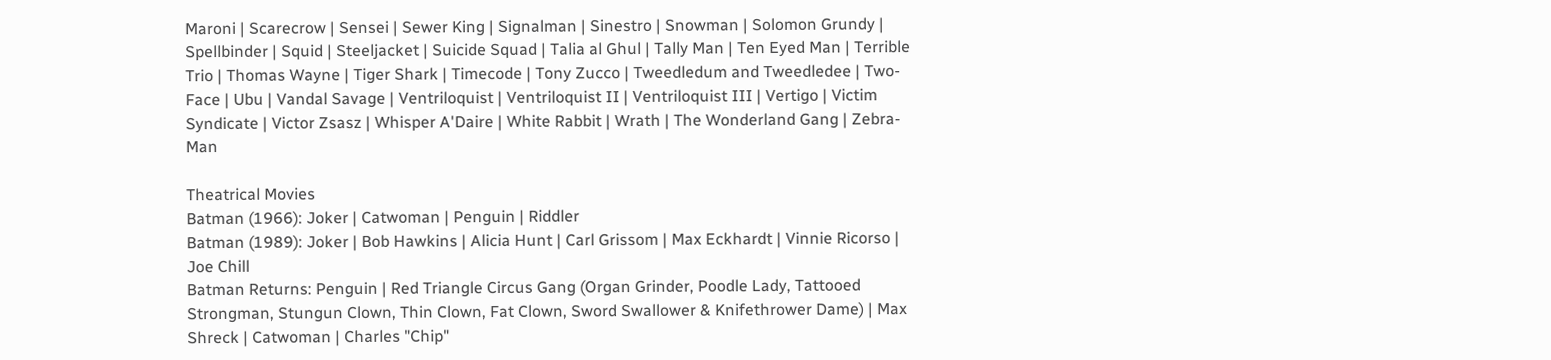Maroni | Scarecrow | Sensei | Sewer King | Signalman | Sinestro | Snowman | Solomon Grundy | Spellbinder | Squid | Steeljacket | Suicide Squad | Talia al Ghul | Tally Man | Ten Eyed Man | Terrible Trio | Thomas Wayne | Tiger Shark | Timecode | Tony Zucco | Tweedledum and Tweedledee | Two-Face | Ubu | Vandal Savage | Ventriloquist | Ventriloquist II | Ventriloquist III | Vertigo | Victim Syndicate | Victor Zsasz | Whisper A'Daire | White Rabbit | Wrath | The Wonderland Gang | Zebra-Man

Theatrical Movies
Batman (1966): Joker | Catwoman | Penguin | Riddler
Batman (1989): Joker | Bob Hawkins | Alicia Hunt | Carl Grissom | Max Eckhardt | Vinnie Ricorso | Joe Chill
Batman Returns: Penguin | Red Triangle Circus Gang (Organ Grinder, Poodle Lady, Tattooed Strongman, Stungun Clown, Thin Clown, Fat Clown, Sword Swallower & Knifethrower Dame) | Max Shreck | Catwoman | Charles "Chip"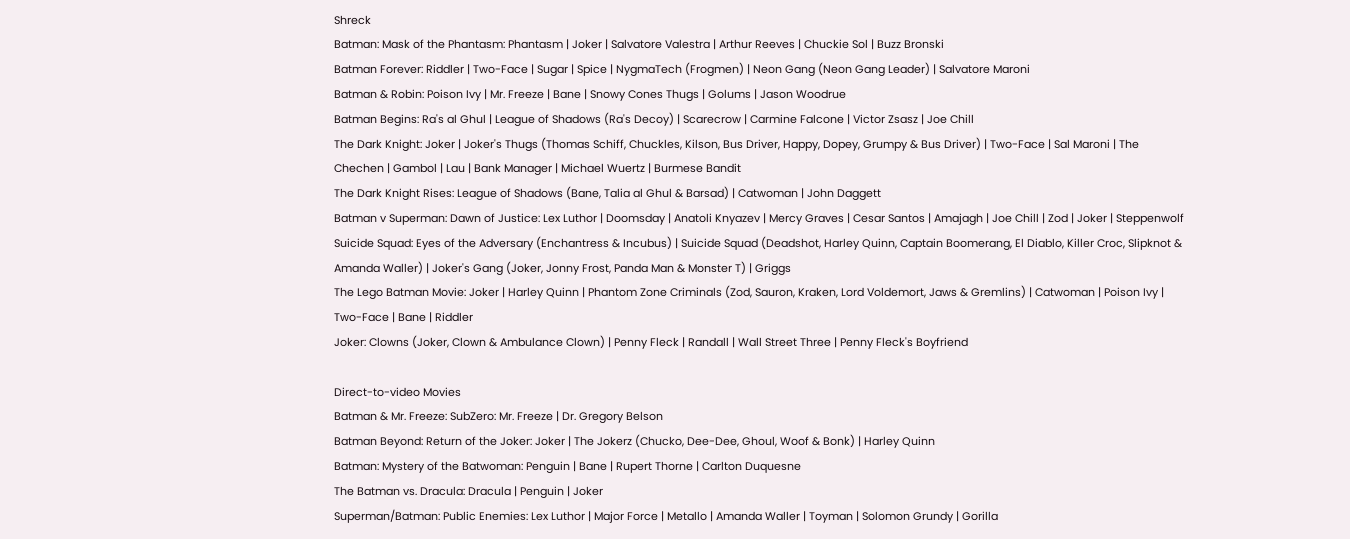Shreck
Batman: Mask of the Phantasm: Phantasm | Joker | Salvatore Valestra | Arthur Reeves | Chuckie Sol | Buzz Bronski
Batman Forever: Riddler | Two-Face | Sugar | Spice | NygmaTech (Frogmen) | Neon Gang (Neon Gang Leader) | Salvatore Maroni
Batman & Robin: Poison Ivy | Mr. Freeze | Bane | Snowy Cones Thugs | Golums | Jason Woodrue
Batman Begins: Ra's al Ghul | League of Shadows (Ra's Decoy) | Scarecrow | Carmine Falcone | Victor Zsasz | Joe Chill
The Dark Knight: Joker | Joker's Thugs (Thomas Schiff, Chuckles, Kilson, Bus Driver, Happy, Dopey, Grumpy & Bus Driver) | Two-Face | Sal Maroni | The Chechen | Gambol | Lau | Bank Manager | Michael Wuertz | Burmese Bandit
The Dark Knight Rises: League of Shadows (Bane, Talia al Ghul & Barsad) | Catwoman | John Daggett
Batman v Superman: Dawn of Justice: Lex Luthor | Doomsday | Anatoli Knyazev | Mercy Graves | Cesar Santos | Amajagh | Joe Chill | Zod | Joker | Steppenwolf
Suicide Squad: Eyes of the Adversary (Enchantress & Incubus) | Suicide Squad (Deadshot, Harley Quinn, Captain Boomerang, El Diablo, Killer Croc, Slipknot & Amanda Waller) | Joker's Gang (Joker, Jonny Frost, Panda Man & Monster T) | Griggs
The Lego Batman Movie: Joker | Harley Quinn | Phantom Zone Criminals (Zod, Sauron, Kraken, Lord Voldemort, Jaws & Gremlins) | Catwoman | Poison Ivy | Two-Face | Bane | Riddler
Joker: Clowns (Joker, Clown & Ambulance Clown) | Penny Fleck | Randall | Wall Street Three | Penny Fleck's Boyfriend

Direct-to-video Movies
Batman & Mr. Freeze: SubZero: Mr. Freeze | Dr. Gregory Belson
Batman Beyond: Return of the Joker: Joker | The Jokerz (Chucko, Dee-Dee, Ghoul, Woof & Bonk) | Harley Quinn
Batman: Mystery of the Batwoman: Penguin | Bane | Rupert Thorne | Carlton Duquesne
The Batman vs. Dracula: Dracula | Penguin | Joker
Superman/Batman: Public Enemies: Lex Luthor | Major Force | Metallo | Amanda Waller | Toyman | Solomon Grundy | Gorilla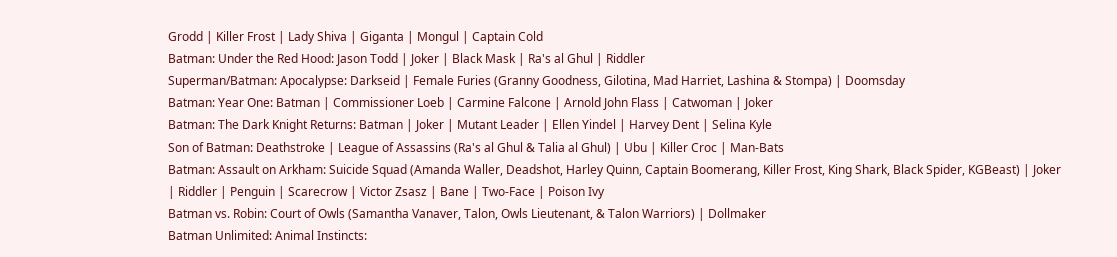Grodd | Killer Frost | Lady Shiva | Giganta | Mongul | Captain Cold
Batman: Under the Red Hood: Jason Todd | Joker | Black Mask | Ra's al Ghul | Riddler
Superman/Batman: Apocalypse: Darkseid | Female Furies (Granny Goodness, Gilotina, Mad Harriet, Lashina & Stompa) | Doomsday
Batman: Year One: Batman | Commissioner Loeb | Carmine Falcone | Arnold John Flass | Catwoman | Joker
Batman: The Dark Knight Returns: Batman | Joker | Mutant Leader | Ellen Yindel | Harvey Dent | Selina Kyle
Son of Batman: Deathstroke | League of Assassins (Ra's al Ghul & Talia al Ghul) | Ubu | Killer Croc | Man-Bats
Batman: Assault on Arkham: Suicide Squad (Amanda Waller, Deadshot, Harley Quinn, Captain Boomerang, Killer Frost, King Shark, Black Spider, KGBeast) | Joker | Riddler | Penguin | Scarecrow | Victor Zsasz | Bane | Two-Face | Poison Ivy
Batman vs. Robin: Court of Owls (Samantha Vanaver, Talon, Owls Lieutenant, & Talon Warriors) | Dollmaker
Batman Unlimited: Animal Instincts: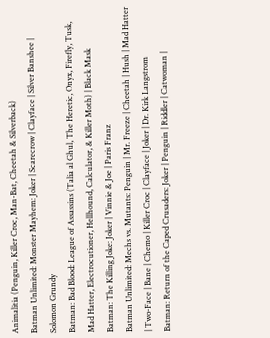Animalitia (Penguin, Killer Croc, Man-Bat, Cheetah & Silverback)
Batman Unlimited: Monster Mayhem: Joker | Scarecrow | Clayface | Silver Banshee | Solomon Grundy
Batman: Bad Blood: League of Assassins (Talia al Ghul, The Heretic, Onyx, Firefly, Tusk, Mad Hatter, Electrocutioner, Hellhound, Calculator, & Killer Moth) | Black Mask
Batman: The Killing Joke: Joker | Vinnie & Joe | Paris Franz
Batman Unlimited: Mechs vs. Mutants: Penguin | Mr. Freeze | Cheetah | Hush | Mad Hatter | Two-Face | Bane | Chemo | Killer Croc | Clayface | Joker | Dr. Kirk Langstrom
Batman: Return of the Caped Crusaders: Joker | Penguin | Riddler | Catwoman |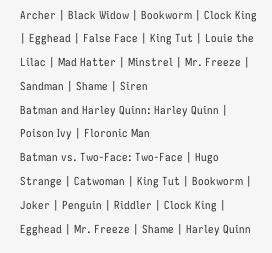Archer | Black Widow | Bookworm | Clock King | Egghead | False Face | King Tut | Louie the Lilac | Mad Hatter | Minstrel | Mr. Freeze | Sandman | Shame | Siren
Batman and Harley Quinn: Harley Quinn | Poison Ivy | Floronic Man
Batman vs. Two-Face: Two-Face | Hugo Strange | Catwoman | King Tut | Bookworm | Joker | Penguin | Riddler | Clock King | Egghead | Mr. Freeze | Shame | Harley Quinn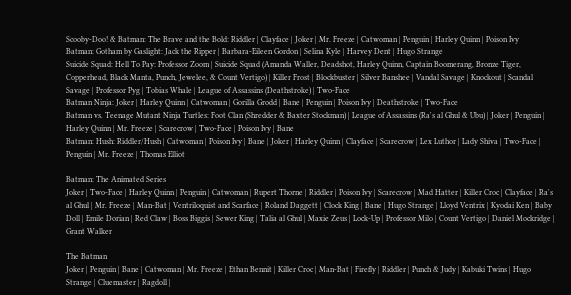Scooby-Doo! & Batman: The Brave and the Bold: Riddler | Clayface | Joker | Mr. Freeze | Catwoman | Penguin | Harley Quinn | Poison Ivy
Batman: Gotham by Gaslight: Jack the Ripper | Barbara-Eileen Gordon | Selina Kyle | Harvey Dent | Hugo Strange
Suicide Squad: Hell To Pay: Professor Zoom | Suicide Squad (Amanda Waller, Deadshot, Harley Quinn, Captain Boomerang, Bronze Tiger, Copperhead, Black Manta, Punch, Jewelee, & Count Vertigo) | Killer Frost | Blockbuster | Silver Banshee | Vandal Savage | Knockout | Scandal Savage | Professor Pyg | Tobias Whale | League of Assassins (Deathstroke) | Two-Face
Batman Ninja: Joker | Harley Quinn | Catwoman | Gorilla Grodd | Bane | Penguin | Poison Ivy | Deathstroke | Two-Face
Batman vs. Teenage Mutant Ninja Turtles: Foot Clan (Shredder & Baxter Stockman) | League of Assassins (Ra's al Ghul & Ubu) | Joker | Penguin | Harley Quinn | Mr. Freeze | Scarecrow | Two-Face | Poison Ivy | Bane
Batman: Hush: Riddler/Hush | Catwoman | Poison Ivy | Bane | Joker | Harley Quinn | Clayface | Scarecrow | Lex Luthor | Lady Shiva | Two-Face | Penguin | Mr. Freeze | Thomas Elliot

Batman: The Animated Series
Joker | Two-Face | Harley Quinn | Penguin | Catwoman | Rupert Thorne | Riddler | Poison Ivy | Scarecrow | Mad Hatter | Killer Croc | Clayface | Ra's al Ghul | Mr. Freeze | Man-Bat | Ventriloquist and Scarface | Roland Daggett | Clock King | Bane | Hugo Strange | Lloyd Ventrix | Kyodai Ken | Baby Doll | Emile Dorian | Red Claw | Boss Biggis | Sewer King | Talia al Ghul | Maxie Zeus | Lock-Up | Professor Milo | Count Vertigo | Daniel Mockridge | Grant Walker

The Batman
Joker | Penguin | Bane | Catwoman | Mr. Freeze | Ethan Bennit | Killer Croc | Man-Bat | Firefly | Riddler | Punch & Judy | Kabuki Twins | Hugo Strange | Cluemaster | Ragdoll |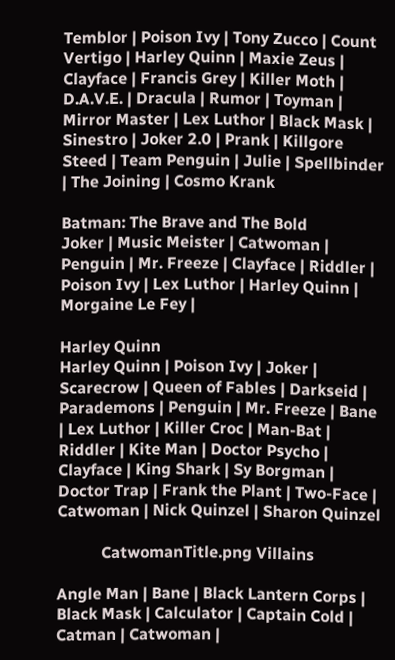Temblor | Poison Ivy | Tony Zucco | Count Vertigo | Harley Quinn | Maxie Zeus | Clayface | Francis Grey | Killer Moth | D.A.V.E. | Dracula | Rumor | Toyman | Mirror Master | Lex Luthor | Black Mask | Sinestro | Joker 2.0 | Prank | Killgore Steed | Team Penguin | Julie | Spellbinder | The Joining | Cosmo Krank

Batman: The Brave and The Bold
Joker | Music Meister | Catwoman | Penguin | Mr. Freeze | Clayface | Riddler | Poison Ivy | Lex Luthor | Harley Quinn | Morgaine Le Fey |

Harley Quinn
Harley Quinn | Poison Ivy | Joker | Scarecrow | Queen of Fables | Darkseid | Parademons | Penguin | Mr. Freeze | Bane | Lex Luthor | Killer Croc | Man-Bat | Riddler | Kite Man | Doctor Psycho | Clayface | King Shark | Sy Borgman | Doctor Trap | Frank the Plant | Two-Face | Catwoman | Nick Quinzel | Sharon Quinzel

           CatwomanTitle.png Villains

Angle Man | Bane | Black Lantern Corps | Black Mask | Calculator | Captain Cold | Catman | Catwoman |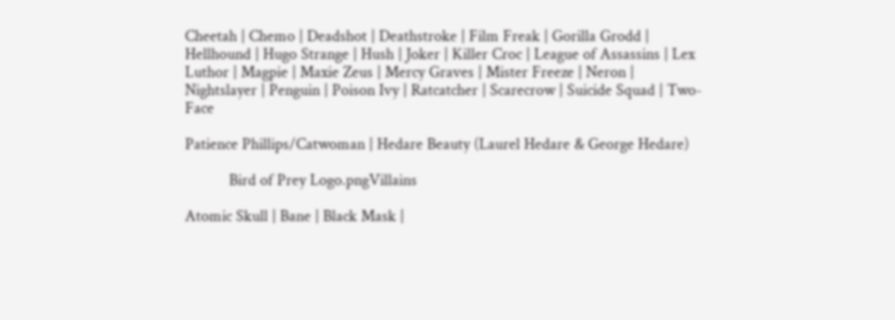Cheetah | Chemo | Deadshot | Deathstroke | Film Freak | Gorilla Grodd | Hellhound | Hugo Strange | Hush | Joker | Killer Croc | League of Assassins | Lex Luthor | Magpie | Maxie Zeus | Mercy Graves | Mister Freeze | Neron | Nightslayer | Penguin | Poison Ivy | Ratcatcher | Scarecrow | Suicide Squad | Two-Face

Patience Phillips/Catwoman | Hedare Beauty (Laurel Hedare & George Hedare)

           Bird of Prey Logo.pngVillains

Atomic Skull | Bane | Black Mask |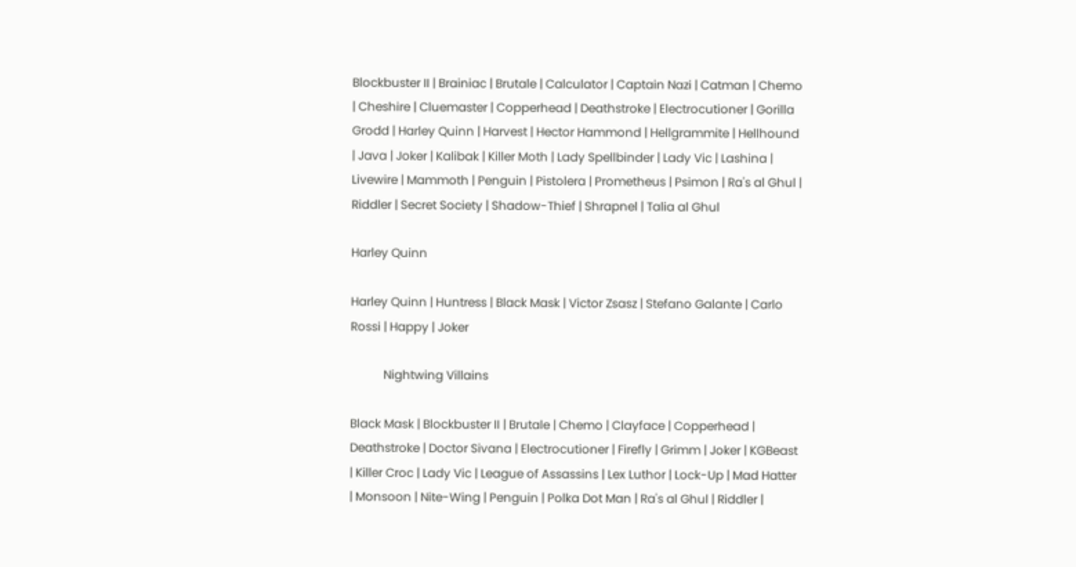Blockbuster II | Brainiac | Brutale | Calculator | Captain Nazi | Catman | Chemo | Cheshire | Cluemaster | Copperhead | Deathstroke | Electrocutioner | Gorilla Grodd | Harley Quinn | Harvest | Hector Hammond | Hellgrammite | Hellhound | Java | Joker | Kalibak | Killer Moth | Lady Spellbinder | Lady Vic | Lashina | Livewire | Mammoth | Penguin | Pistolera | Prometheus | Psimon | Ra's al Ghul | Riddler | Secret Society | Shadow-Thief | Shrapnel | Talia al Ghul

Harley Quinn

Harley Quinn | Huntress | Black Mask | Victor Zsasz | Stefano Galante | Carlo Rossi | Happy | Joker

           Nightwing Villains

Black Mask | Blockbuster II | Brutale | Chemo | Clayface | Copperhead | Deathstroke | Doctor Sivana | Electrocutioner | Firefly | Grimm | Joker | KGBeast | Killer Croc | Lady Vic | League of Assassins | Lex Luthor | Lock-Up | Mad Hatter | Monsoon | Nite-Wing | Penguin | Polka Dot Man | Ra's al Ghul | Riddler |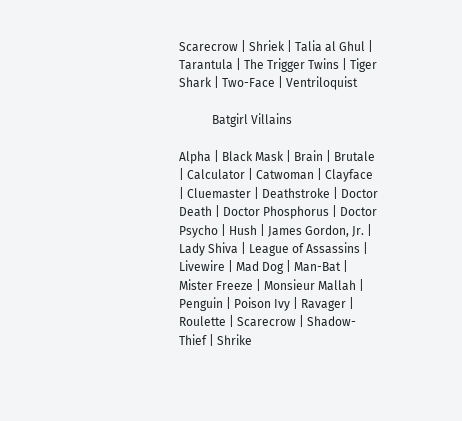Scarecrow | Shriek | Talia al Ghul | Tarantula | The Trigger Twins | Tiger Shark | Two-Face | Ventriloquist

           Batgirl Villains

Alpha | Black Mask | Brain | Brutale | Calculator | Catwoman | Clayface | Cluemaster | Deathstroke | Doctor Death | Doctor Phosphorus | Doctor Psycho | Hush | James Gordon, Jr. | Lady Shiva | League of Assassins | Livewire | Mad Dog | Man-Bat | Mister Freeze | Monsieur Mallah | Penguin | Poison Ivy | Ravager | Roulette | Scarecrow | Shadow-Thief | Shrike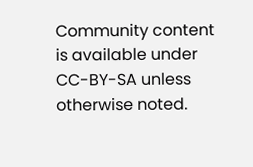Community content is available under CC-BY-SA unless otherwise noted.